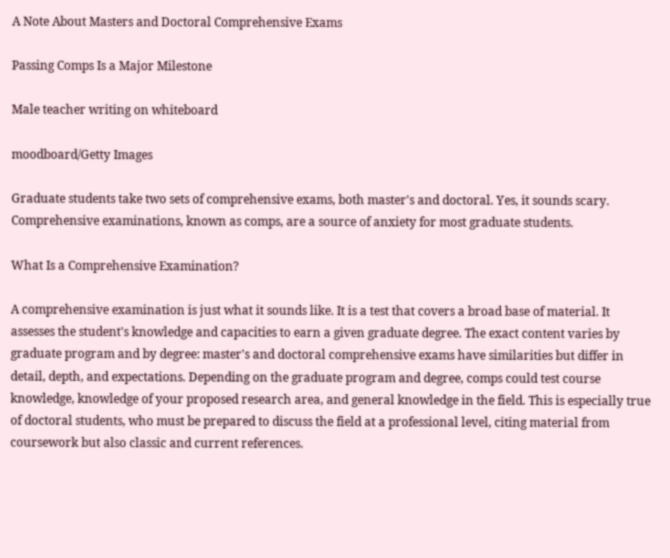A Note About Masters and Doctoral Comprehensive Exams

Passing Comps Is a Major Milestone

Male teacher writing on whiteboard

moodboard/Getty Images

Graduate students take two sets of comprehensive exams, both master's and doctoral. Yes, it sounds scary. Comprehensive examinations, known as comps, are a source of anxiety for most graduate students.

What Is a Comprehensive Examination?

A comprehensive examination is just what it sounds like. It is a test that covers a broad base of material. It assesses the student's knowledge and capacities to earn a given graduate degree. The exact content varies by graduate program and by degree: master's and doctoral comprehensive exams have similarities but differ in detail, depth, and expectations. Depending on the graduate program and degree, comps could test course knowledge, knowledge of your proposed research area, and general knowledge in the field. This is especially true of doctoral students, who must be prepared to discuss the field at a professional level, citing material from coursework but also classic and current references.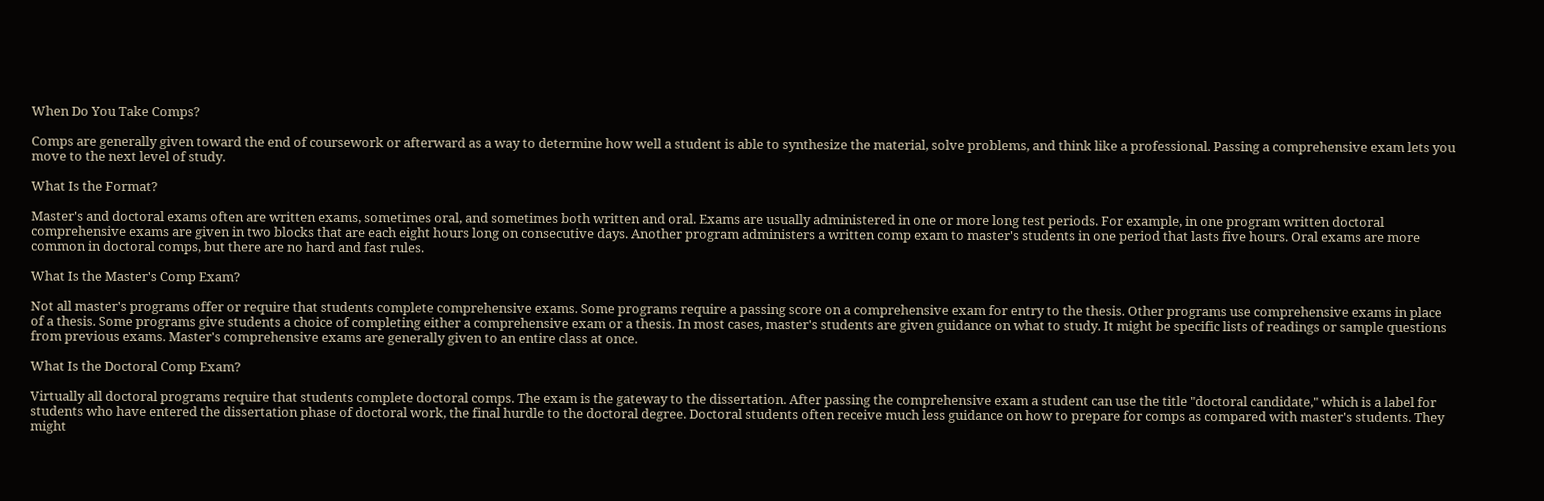When Do You Take Comps?

Comps are generally given toward the end of coursework or afterward as a way to determine how well a student is able to synthesize the material, solve problems, and think like a professional. Passing a comprehensive exam lets you move to the next level of study.

What Is the Format?

Master's and doctoral exams often are written exams, sometimes oral, and sometimes both written and oral. Exams are usually administered in one or more long test periods. For example, in one program written doctoral comprehensive exams are given in two blocks that are each eight hours long on consecutive days. Another program administers a written comp exam to master's students in one period that lasts five hours. Oral exams are more common in doctoral comps, but there are no hard and fast rules.

What Is the Master's Comp Exam?

Not all master's programs offer or require that students complete comprehensive exams. Some programs require a passing score on a comprehensive exam for entry to the thesis. Other programs use comprehensive exams in place of a thesis. Some programs give students a choice of completing either a comprehensive exam or a thesis. In most cases, master's students are given guidance on what to study. It might be specific lists of readings or sample questions from previous exams. Master's comprehensive exams are generally given to an entire class at once.

What Is the Doctoral Comp Exam?

Virtually all doctoral programs require that students complete doctoral comps. The exam is the gateway to the dissertation. After passing the comprehensive exam a student can use the title "doctoral candidate," which is a label for students who have entered the dissertation phase of doctoral work, the final hurdle to the doctoral degree. Doctoral students often receive much less guidance on how to prepare for comps as compared with master's students. They might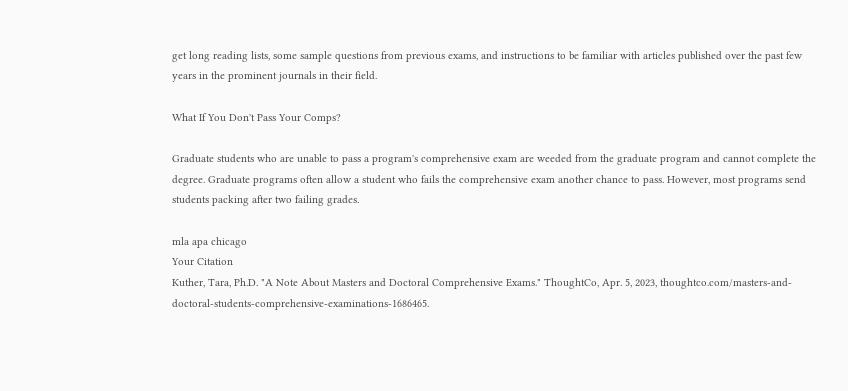get long reading lists, some sample questions from previous exams, and instructions to be familiar with articles published over the past few years in the prominent journals in their field.

What If You Don't Pass Your Comps?

Graduate students who are unable to pass a program's comprehensive exam are weeded from the graduate program and cannot complete the degree. Graduate programs often allow a student who fails the comprehensive exam another chance to pass. However, most programs send students packing after two failing grades.

mla apa chicago
Your Citation
Kuther, Tara, Ph.D. "A Note About Masters and Doctoral Comprehensive Exams." ThoughtCo, Apr. 5, 2023, thoughtco.com/masters-and-doctoral-students-comprehensive-examinations-1686465.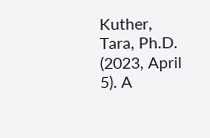Kuther, Tara, Ph.D. (2023, April 5). A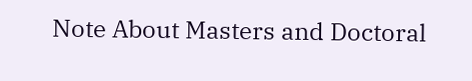Note About Masters and Doctoral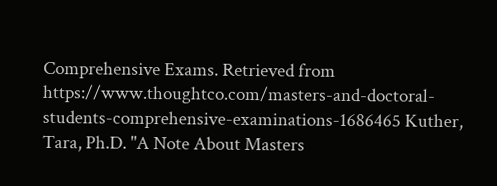Comprehensive Exams. Retrieved from https://www.thoughtco.com/masters-and-doctoral-students-comprehensive-examinations-1686465 Kuther, Tara, Ph.D. "A Note About Masters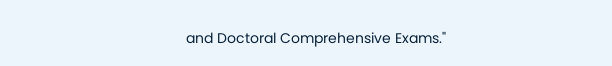and Doctoral Comprehensive Exams."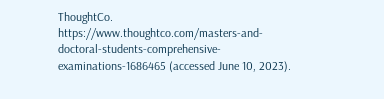ThoughtCo. https://www.thoughtco.com/masters-and-doctoral-students-comprehensive-examinations-1686465 (accessed June 10, 2023).